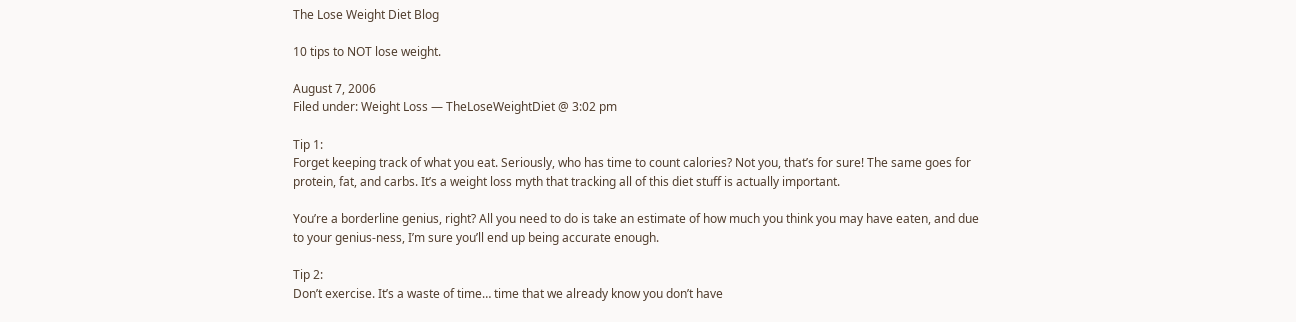The Lose Weight Diet Blog

10 tips to NOT lose weight.

August 7, 2006
Filed under: Weight Loss — TheLoseWeightDiet @ 3:02 pm

Tip 1:
Forget keeping track of what you eat. Seriously, who has time to count calories? Not you, that’s for sure! The same goes for protein, fat, and carbs. It’s a weight loss myth that tracking all of this diet stuff is actually important.

You’re a borderline genius, right? All you need to do is take an estimate of how much you think you may have eaten, and due to your genius-ness, I’m sure you’ll end up being accurate enough.

Tip 2:
Don’t exercise. It’s a waste of time… time that we already know you don’t have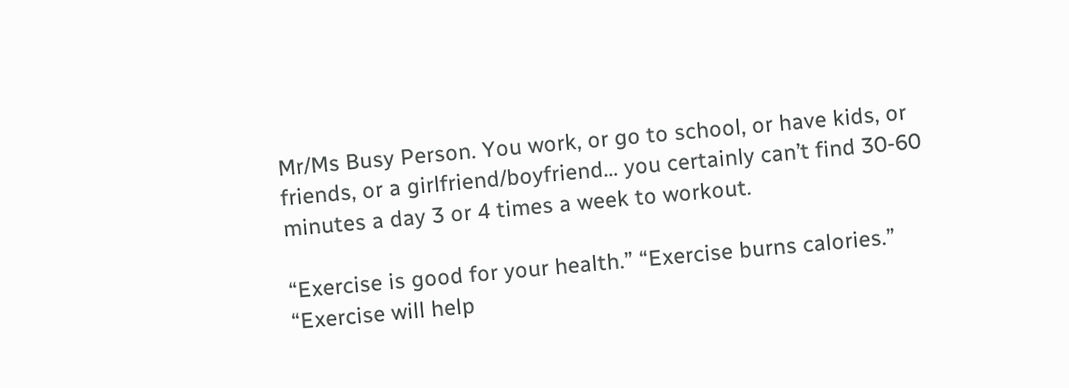Mr/Ms Busy Person. You work, or go to school, or have kids, or friends, or a girlfriend/boyfriend… you certainly can’t find 30-60 minutes a day 3 or 4 times a week to workout.

“Exercise is good for your health.” “Exercise burns calories.” “Exercise will help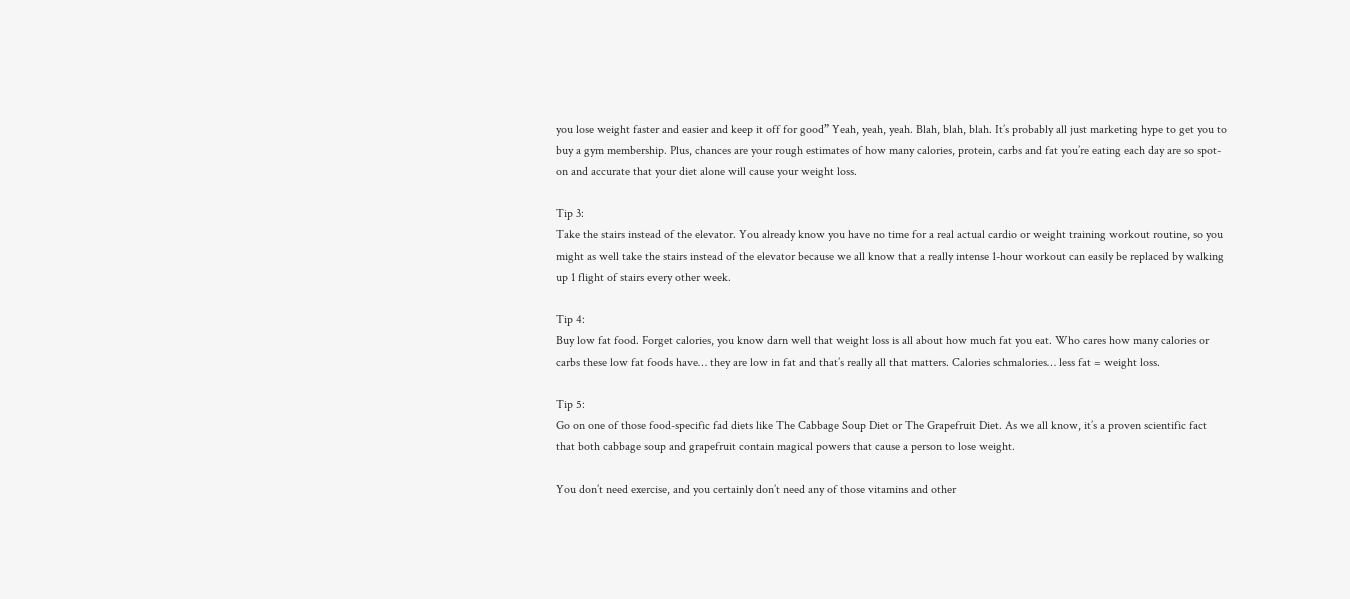you lose weight faster and easier and keep it off for good” Yeah, yeah, yeah. Blah, blah, blah. It’s probably all just marketing hype to get you to buy a gym membership. Plus, chances are your rough estimates of how many calories, protein, carbs and fat you’re eating each day are so spot-on and accurate that your diet alone will cause your weight loss.

Tip 3:
Take the stairs instead of the elevator. You already know you have no time for a real actual cardio or weight training workout routine, so you might as well take the stairs instead of the elevator because we all know that a really intense 1-hour workout can easily be replaced by walking up 1 flight of stairs every other week.

Tip 4:
Buy low fat food. Forget calories, you know darn well that weight loss is all about how much fat you eat. Who cares how many calories or carbs these low fat foods have… they are low in fat and that’s really all that matters. Calories schmalories… less fat = weight loss.

Tip 5:
Go on one of those food-specific fad diets like The Cabbage Soup Diet or The Grapefruit Diet. As we all know, it’s a proven scientific fact that both cabbage soup and grapefruit contain magical powers that cause a person to lose weight.

You don’t need exercise, and you certainly don’t need any of those vitamins and other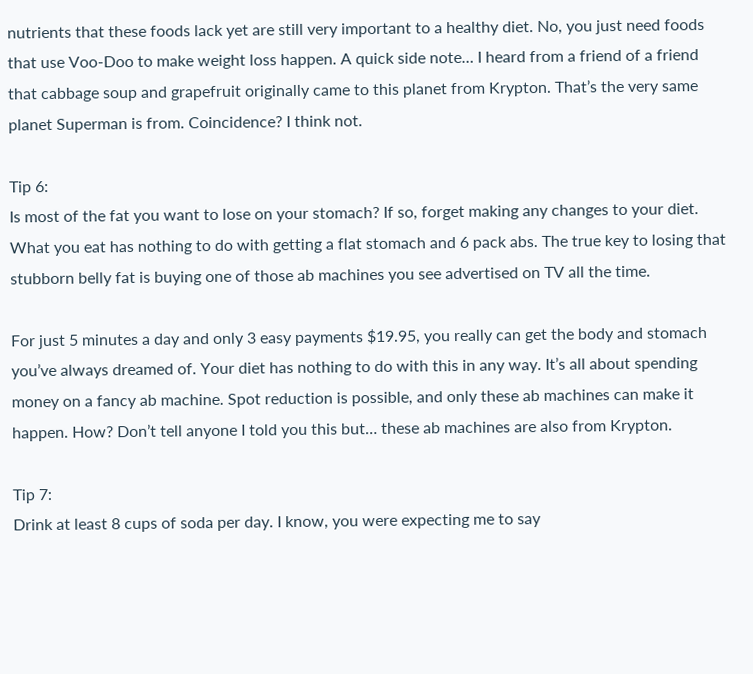nutrients that these foods lack yet are still very important to a healthy diet. No, you just need foods that use Voo-Doo to make weight loss happen. A quick side note… I heard from a friend of a friend that cabbage soup and grapefruit originally came to this planet from Krypton. That’s the very same planet Superman is from. Coincidence? I think not.

Tip 6:
Is most of the fat you want to lose on your stomach? If so, forget making any changes to your diet. What you eat has nothing to do with getting a flat stomach and 6 pack abs. The true key to losing that stubborn belly fat is buying one of those ab machines you see advertised on TV all the time.

For just 5 minutes a day and only 3 easy payments $19.95, you really can get the body and stomach you’ve always dreamed of. Your diet has nothing to do with this in any way. It’s all about spending money on a fancy ab machine. Spot reduction is possible, and only these ab machines can make it happen. How? Don’t tell anyone I told you this but… these ab machines are also from Krypton.

Tip 7:
Drink at least 8 cups of soda per day. I know, you were expecting me to say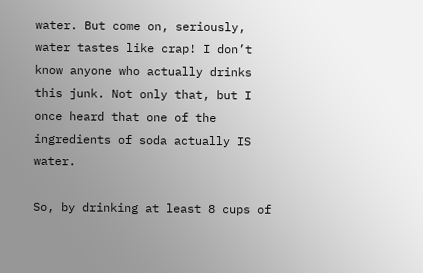water. But come on, seriously, water tastes like crap! I don’t know anyone who actually drinks this junk. Not only that, but I once heard that one of the ingredients of soda actually IS water.

So, by drinking at least 8 cups of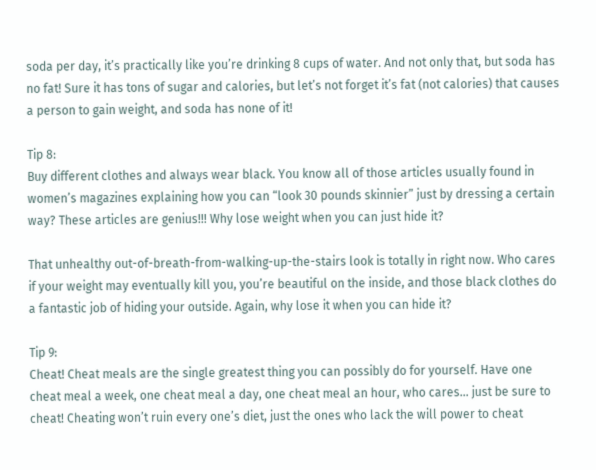soda per day, it’s practically like you’re drinking 8 cups of water. And not only that, but soda has no fat! Sure it has tons of sugar and calories, but let’s not forget it’s fat (not calories) that causes a person to gain weight, and soda has none of it!

Tip 8:
Buy different clothes and always wear black. You know all of those articles usually found in women’s magazines explaining how you can “look 30 pounds skinnier” just by dressing a certain way? These articles are genius!!! Why lose weight when you can just hide it?

That unhealthy out-of-breath-from-walking-up-the-stairs look is totally in right now. Who cares if your weight may eventually kill you, you’re beautiful on the inside, and those black clothes do a fantastic job of hiding your outside. Again, why lose it when you can hide it?

Tip 9:
Cheat! Cheat meals are the single greatest thing you can possibly do for yourself. Have one cheat meal a week, one cheat meal a day, one cheat meal an hour, who cares… just be sure to cheat! Cheating won’t ruin every one’s diet, just the ones who lack the will power to cheat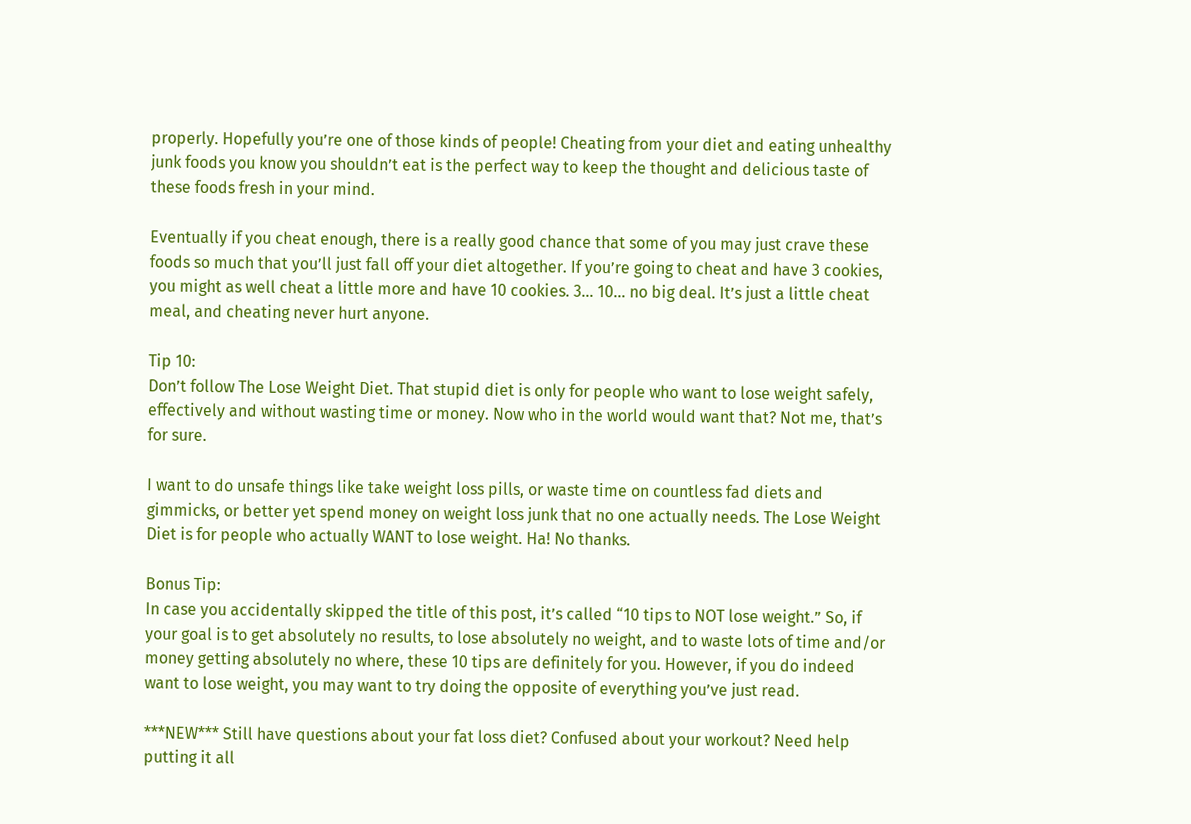properly. Hopefully you’re one of those kinds of people! Cheating from your diet and eating unhealthy junk foods you know you shouldn’t eat is the perfect way to keep the thought and delicious taste of these foods fresh in your mind.

Eventually if you cheat enough, there is a really good chance that some of you may just crave these foods so much that you’ll just fall off your diet altogether. If you’re going to cheat and have 3 cookies, you might as well cheat a little more and have 10 cookies. 3… 10… no big deal. It’s just a little cheat meal, and cheating never hurt anyone.

Tip 10:
Don’t follow The Lose Weight Diet. That stupid diet is only for people who want to lose weight safely, effectively and without wasting time or money. Now who in the world would want that? Not me, that’s for sure.

I want to do unsafe things like take weight loss pills, or waste time on countless fad diets and gimmicks, or better yet spend money on weight loss junk that no one actually needs. The Lose Weight Diet is for people who actually WANT to lose weight. Ha! No thanks.

Bonus Tip:
In case you accidentally skipped the title of this post, it’s called “10 tips to NOT lose weight.” So, if your goal is to get absolutely no results, to lose absolutely no weight, and to waste lots of time and/or money getting absolutely no where, these 10 tips are definitely for you. However, if you do indeed want to lose weight, you may want to try doing the opposite of everything you’ve just read.

***NEW*** Still have questions about your fat loss diet? Confused about your workout? Need help putting it all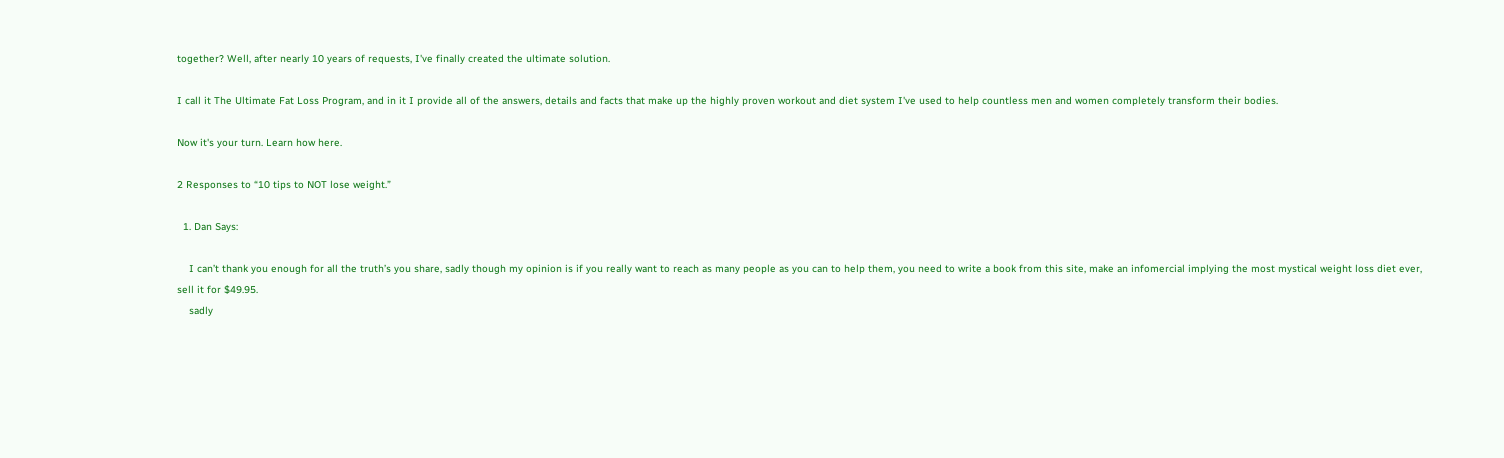together? Well, after nearly 10 years of requests, I've finally created the ultimate solution.

I call it The Ultimate Fat Loss Program, and in it I provide all of the answers, details and facts that make up the highly proven workout and diet system I've used to help countless men and women completely transform their bodies.

Now it's your turn. Learn how here.

2 Responses to “10 tips to NOT lose weight.”

  1. Dan Says:

    I can’t thank you enough for all the truth’s you share, sadly though my opinion is if you really want to reach as many people as you can to help them, you need to write a book from this site, make an infomercial implying the most mystical weight loss diet ever, sell it for $49.95.
    sadly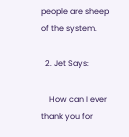people are sheep of the system.

  2. Jet Says:

    How can I ever thank you for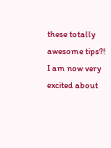these totally awesome tips?! I am now very excited about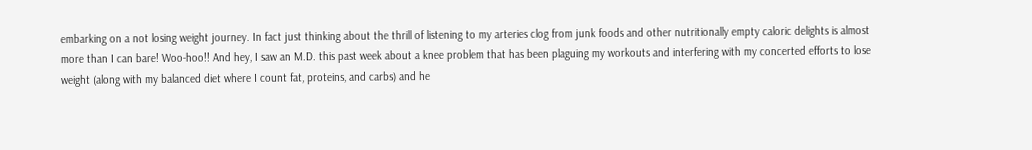embarking on a not losing weight journey. In fact just thinking about the thrill of listening to my arteries clog from junk foods and other nutritionally empty caloric delights is almost more than I can bare! Woo-hoo!! And hey, I saw an M.D. this past week about a knee problem that has been plaguing my workouts and interfering with my concerted efforts to lose weight (along with my balanced diet where I count fat, proteins, and carbs) and he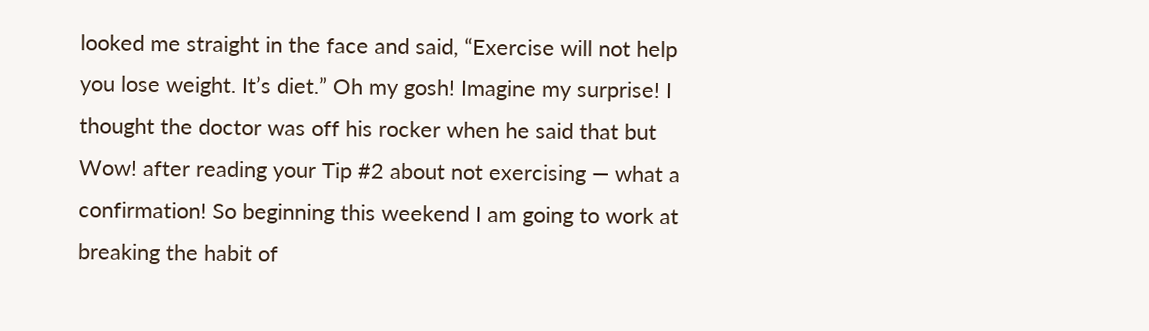looked me straight in the face and said, “Exercise will not help you lose weight. It’s diet.” Oh my gosh! Imagine my surprise! I thought the doctor was off his rocker when he said that but Wow! after reading your Tip #2 about not exercising — what a confirmation! So beginning this weekend I am going to work at breaking the habit of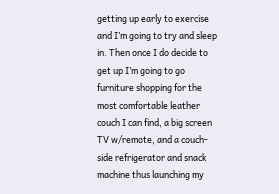getting up early to exercise and I’m going to try and sleep in. Then once I do decide to get up I’m going to go furniture shopping for the most comfortable leather couch I can find, a big screen TV w/remote, and a couch-side refrigerator and snack machine thus launching my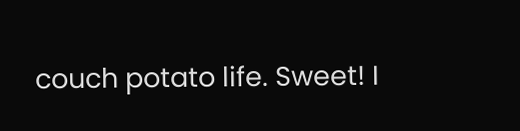couch potato life. Sweet! I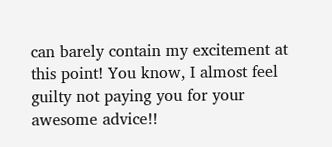can barely contain my excitement at this point! You know, I almost feel guilty not paying you for your awesome advice!!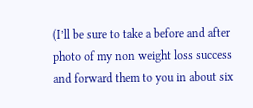(I’ll be sure to take a before and after photo of my non weight loss success and forward them to you in about six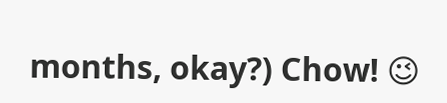months, okay?) Chow! 😉